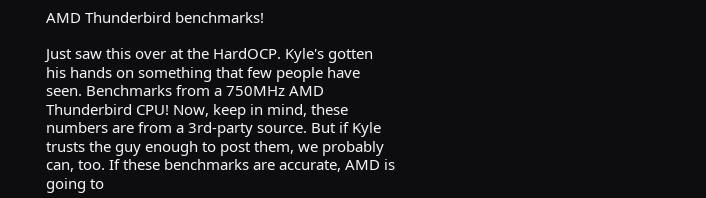AMD Thunderbird benchmarks!

Just saw this over at the HardOCP. Kyle's gotten his hands on something that few people have seen. Benchmarks from a 750MHz AMD Thunderbird CPU! Now, keep in mind, these numbers are from a 3rd-party source. But if Kyle trusts the guy enough to post them, we probably can, too. If these benchmarks are accurate, AMD is going to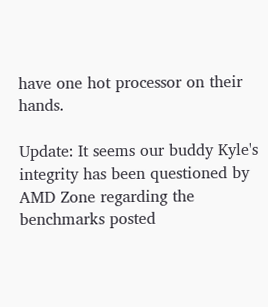have one hot processor on their hands.

Update: It seems our buddy Kyle's integrity has been questioned by AMD Zone regarding the benchmarks posted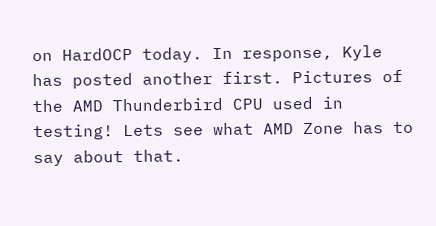on HardOCP today. In response, Kyle has posted another first. Pictures of the AMD Thunderbird CPU used in testing! Lets see what AMD Zone has to say about that.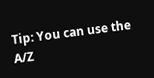Tip: You can use the A/Z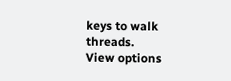keys to walk threads.
View options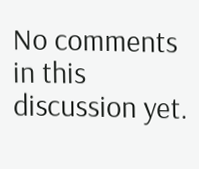No comments in this discussion yet.